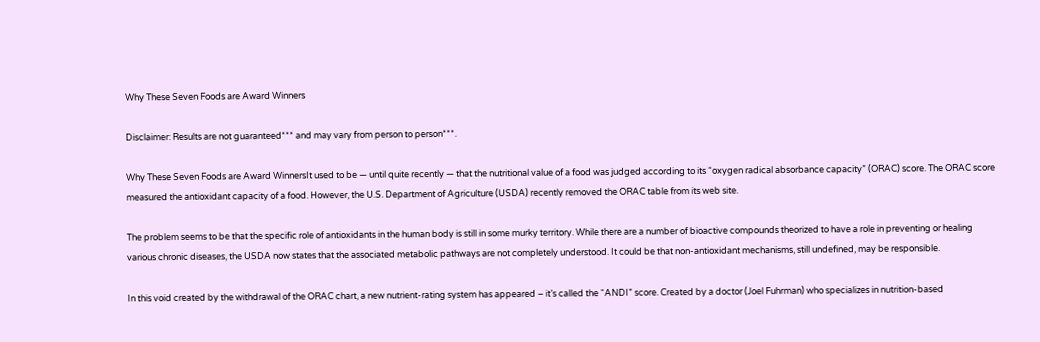Why These Seven Foods are Award Winners

Disclaimer: Results are not guaranteed*** and may vary from person to person***.

Why These Seven Foods are Award WinnersIt used to be — until quite recently — that the nutritional value of a food was judged according to its “oxygen radical absorbance capacity” (ORAC) score. The ORAC score measured the antioxidant capacity of a food. However, the U.S. Department of Agriculture (USDA) recently removed the ORAC table from its web site.

The problem seems to be that the specific role of antioxidants in the human body is still in some murky territory. While there are a number of bioactive compounds theorized to have a role in preventing or healing various chronic diseases, the USDA now states that the associated metabolic pathways are not completely understood. It could be that non-antioxidant mechanisms, still undefined, may be responsible.

In this void created by the withdrawal of the ORAC chart, a new nutrient-rating system has appeared – it’s called the “ANDI” score. Created by a doctor (Joel Fuhrman) who specializes in nutrition-based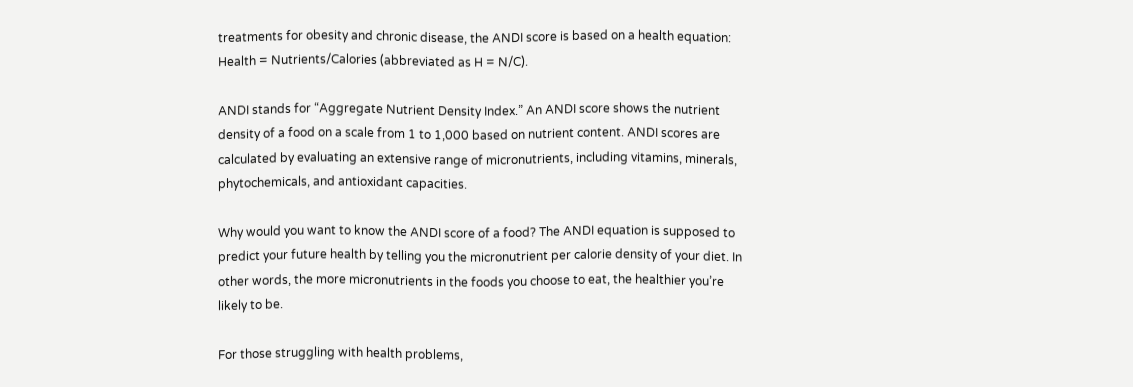treatments for obesity and chronic disease, the ANDI score is based on a health equation: Health = Nutrients/Calories (abbreviated as H = N/C).

ANDI stands for “Aggregate Nutrient Density Index.” An ANDI score shows the nutrient density of a food on a scale from 1 to 1,000 based on nutrient content. ANDI scores are calculated by evaluating an extensive range of micronutrients, including vitamins, minerals, phytochemicals, and antioxidant capacities.

Why would you want to know the ANDI score of a food? The ANDI equation is supposed to predict your future health by telling you the micronutrient per calorie density of your diet. In other words, the more micronutrients in the foods you choose to eat, the healthier you’re likely to be.

For those struggling with health problems,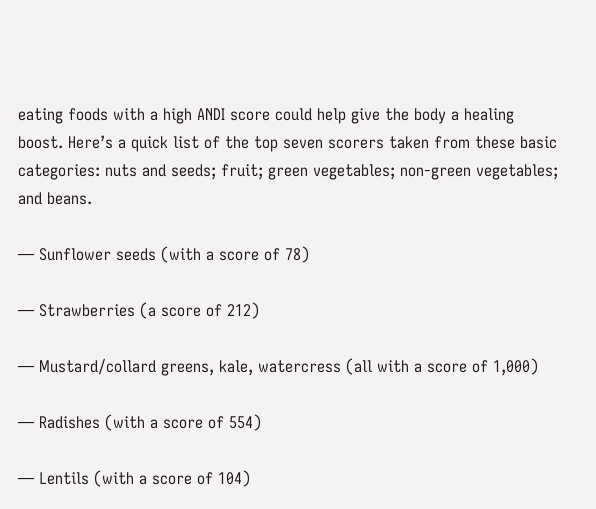eating foods with a high ANDI score could help give the body a healing boost. Here’s a quick list of the top seven scorers taken from these basic categories: nuts and seeds; fruit; green vegetables; non-green vegetables; and beans.

— Sunflower seeds (with a score of 78)

— Strawberries (a score of 212)

— Mustard/collard greens, kale, watercress (all with a score of 1,000)

— Radishes (with a score of 554)

— Lentils (with a score of 104)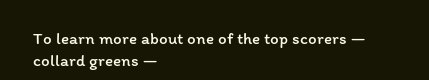To learn more about one of the top scorers — collard greens —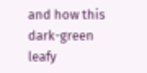and how this dark-green leafy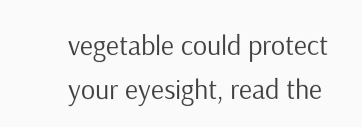vegetable could protect your eyesight, read the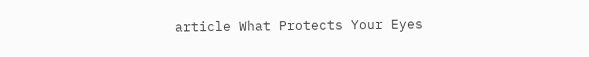article What Protects Your Eyes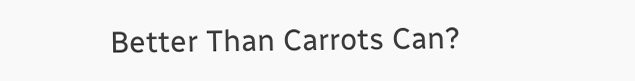Better Than Carrots Can?